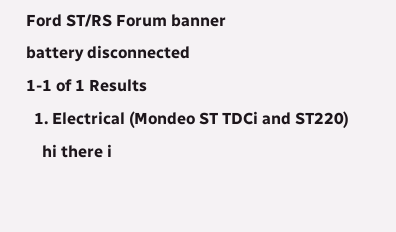Ford ST/RS Forum banner
battery disconnected
1-1 of 1 Results
  1. Electrical (Mondeo ST TDCi and ST220)
    hi there i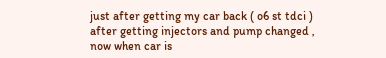just after getting my car back ( o6 st tdci ) after getting injectors and pump changed , now when car is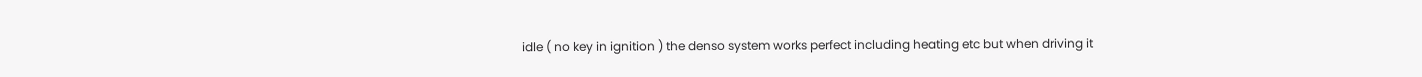idle ( no key in ignition ) the denso system works perfect including heating etc but when driving it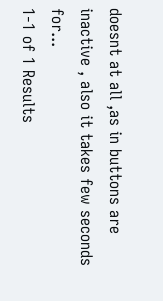doesnt at all ,as in buttons are inactive , also it takes few seconds for...
1-1 of 1 Results